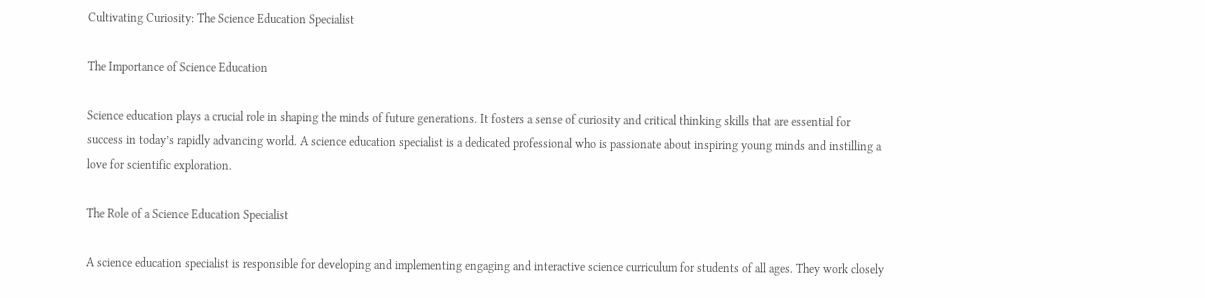Cultivating Curiosity: The Science Education Specialist

The Importance of Science Education

Science education plays a crucial role in shaping the minds of future generations. It fosters a sense of curiosity and critical thinking skills that are essential for success in today’s rapidly advancing world. A science education specialist is a dedicated professional who is passionate about inspiring young minds and instilling a love for scientific exploration.

The Role of a Science Education Specialist

A science education specialist is responsible for developing and implementing engaging and interactive science curriculum for students of all ages. They work closely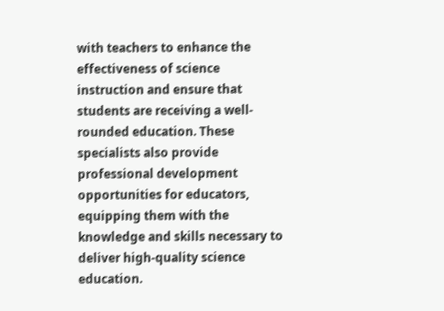with teachers to enhance the effectiveness of science instruction and ensure that students are receiving a well-rounded education. These specialists also provide professional development opportunities for educators, equipping them with the knowledge and skills necessary to deliver high-quality science education.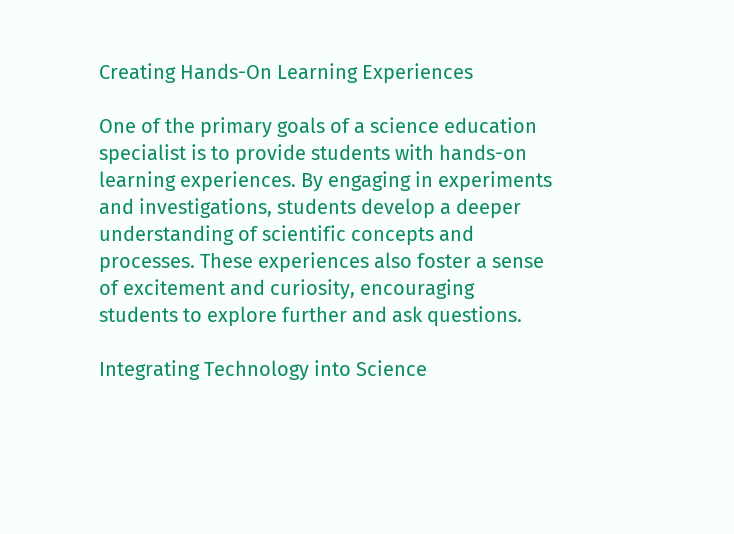Creating Hands-On Learning Experiences

One of the primary goals of a science education specialist is to provide students with hands-on learning experiences. By engaging in experiments and investigations, students develop a deeper understanding of scientific concepts and processes. These experiences also foster a sense of excitement and curiosity, encouraging students to explore further and ask questions.

Integrating Technology into Science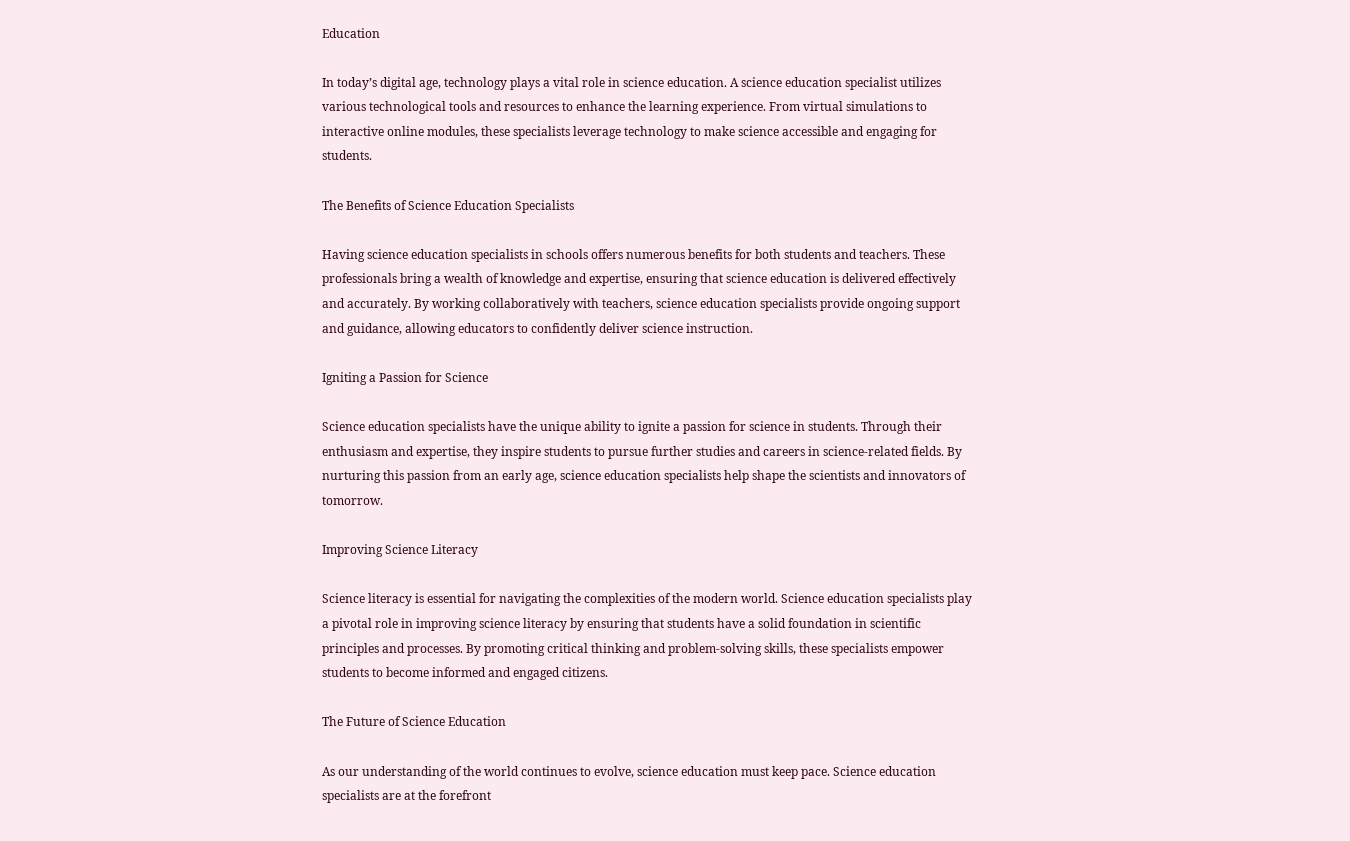Education

In today’s digital age, technology plays a vital role in science education. A science education specialist utilizes various technological tools and resources to enhance the learning experience. From virtual simulations to interactive online modules, these specialists leverage technology to make science accessible and engaging for students.

The Benefits of Science Education Specialists

Having science education specialists in schools offers numerous benefits for both students and teachers. These professionals bring a wealth of knowledge and expertise, ensuring that science education is delivered effectively and accurately. By working collaboratively with teachers, science education specialists provide ongoing support and guidance, allowing educators to confidently deliver science instruction.

Igniting a Passion for Science

Science education specialists have the unique ability to ignite a passion for science in students. Through their enthusiasm and expertise, they inspire students to pursue further studies and careers in science-related fields. By nurturing this passion from an early age, science education specialists help shape the scientists and innovators of tomorrow.

Improving Science Literacy

Science literacy is essential for navigating the complexities of the modern world. Science education specialists play a pivotal role in improving science literacy by ensuring that students have a solid foundation in scientific principles and processes. By promoting critical thinking and problem-solving skills, these specialists empower students to become informed and engaged citizens.

The Future of Science Education

As our understanding of the world continues to evolve, science education must keep pace. Science education specialists are at the forefront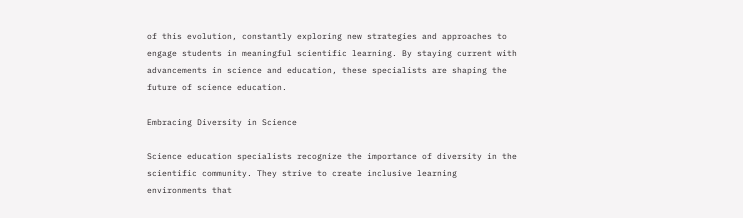of this evolution, constantly exploring new strategies and approaches to engage students in meaningful scientific learning. By staying current with advancements in science and education, these specialists are shaping the future of science education.

Embracing Diversity in Science

Science education specialists recognize the importance of diversity in the scientific community. They strive to create inclusive learning environments that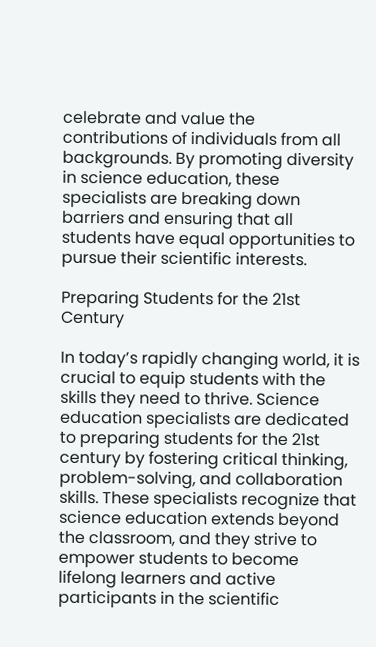celebrate and value the contributions of individuals from all backgrounds. By promoting diversity in science education, these specialists are breaking down barriers and ensuring that all students have equal opportunities to pursue their scientific interests.

Preparing Students for the 21st Century

In today’s rapidly changing world, it is crucial to equip students with the skills they need to thrive. Science education specialists are dedicated to preparing students for the 21st century by fostering critical thinking, problem-solving, and collaboration skills. These specialists recognize that science education extends beyond the classroom, and they strive to empower students to become lifelong learners and active participants in the scientific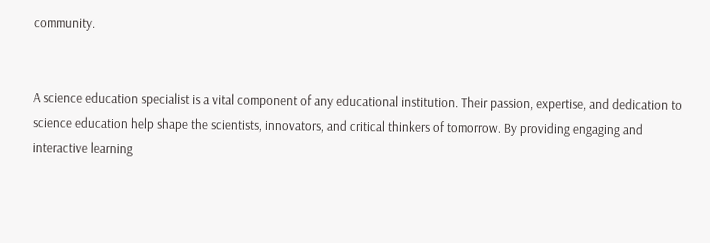community.


A science education specialist is a vital component of any educational institution. Their passion, expertise, and dedication to science education help shape the scientists, innovators, and critical thinkers of tomorrow. By providing engaging and interactive learning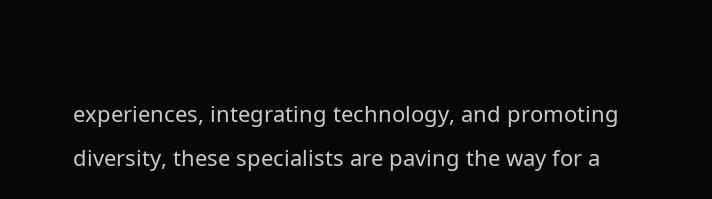experiences, integrating technology, and promoting diversity, these specialists are paving the way for a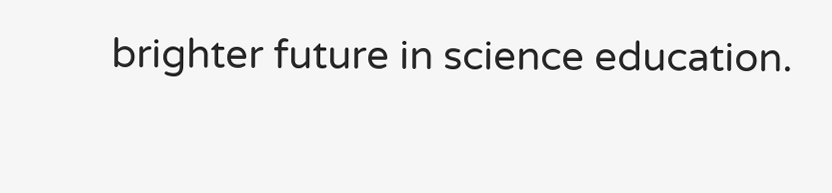brighter future in science education.